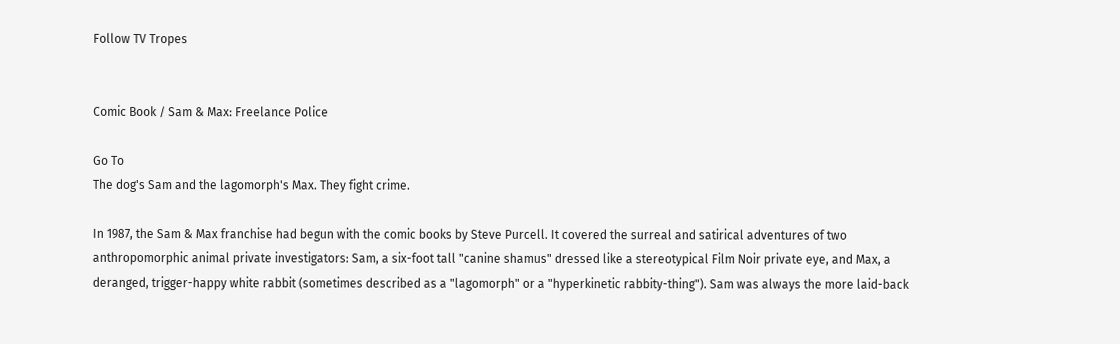Follow TV Tropes


Comic Book / Sam & Max: Freelance Police

Go To
The dog's Sam and the lagomorph's Max. They fight crime.

In 1987, the Sam & Max franchise had begun with the comic books by Steve Purcell. It covered the surreal and satirical adventures of two anthropomorphic animal private investigators: Sam, a six-foot tall "canine shamus" dressed like a stereotypical Film Noir private eye, and Max, a deranged, trigger-happy white rabbit (sometimes described as a "lagomorph" or a "hyperkinetic rabbity-thing"). Sam was always the more laid-back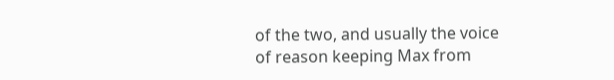of the two, and usually the voice of reason keeping Max from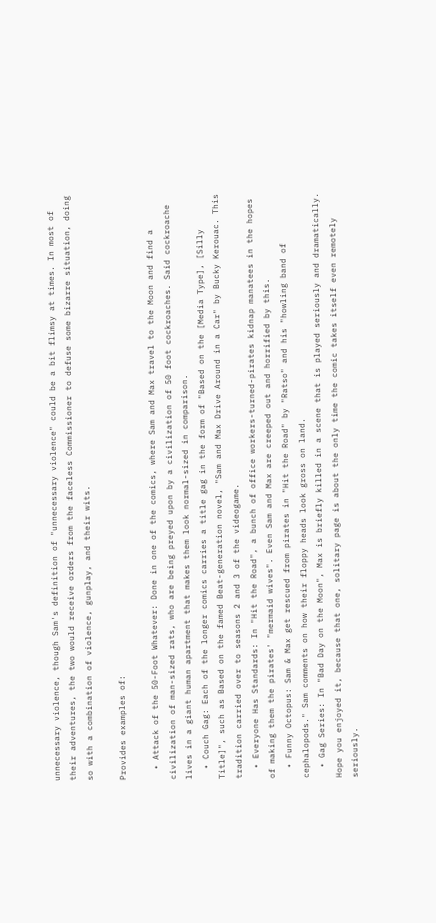unnecessary violence, though Sam's definition of "unnecessary violence" could be a bit flimsy at times. In most of their adventures, the two would receive orders from the faceless Commissioner to defuse some bizarre situation, doing so with a combination of violence, gunplay, and their wits.

Provides examples of:

  • Attack of the 50-Foot Whatever: Done in one of the comics, where Sam and Max travel to the Moon and find a civilization of man-sized rats, who are being preyed upon by a civilization of 50 foot cockroaches. Said cockroache lives in a giant human apartment that makes them look normal-sized in comparison.
  • Couch Gag: Each of the longer comics carries a title gag in the form of "Based on the [Media Type], [Silly Title]", such as Based on the famed Beat-generation novel, "Sam and Max Drive Around in a Car" by Bucky Kerouac. This tradition carried over to seasons 2 and 3 of the videogame.
  • Everyone Has Standards: In "Hit the Road", a bunch of office workers-turned-pirates kidnap manatees in the hopes of making them the pirates' "mermaid wives". Even Sam and Max are creeped out and horrified by this.
  • Funny Octopus: Sam & Max get rescued from pirates in "Hit the Road" by "Ratso" and his "howling band of cephalopods." Sam comments on how their floppy heads look gross on land.
  • Gag Series: In "Bad Day on the Moon", Max is briefly killed in a scene that is played seriously and dramatically. Hope you enjoyed it, because that one, solitary page is about the only time the comic takes itself even remotely seriously.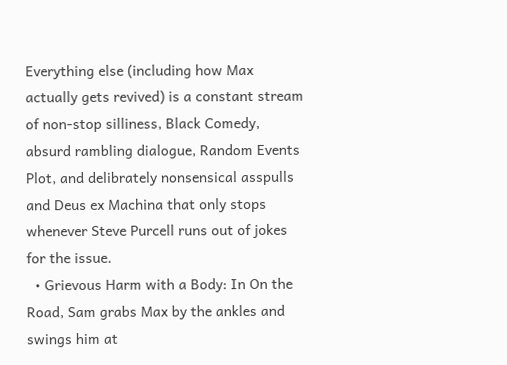Everything else (including how Max actually gets revived) is a constant stream of non-stop silliness, Black Comedy, absurd rambling dialogue, Random Events Plot, and delibrately nonsensical asspulls and Deus ex Machina that only stops whenever Steve Purcell runs out of jokes for the issue.
  • Grievous Harm with a Body: In On the Road, Sam grabs Max by the ankles and swings him at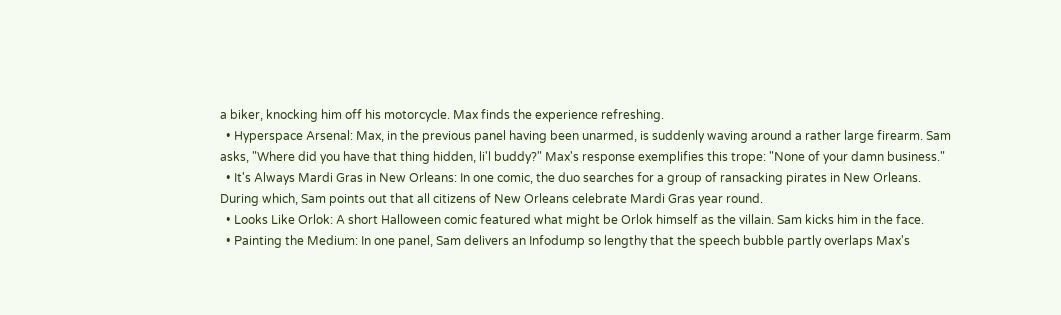a biker, knocking him off his motorcycle. Max finds the experience refreshing.
  • Hyperspace Arsenal: Max, in the previous panel having been unarmed, is suddenly waving around a rather large firearm. Sam asks, "Where did you have that thing hidden, li'l buddy?" Max's response exemplifies this trope: "None of your damn business."
  • It's Always Mardi Gras in New Orleans: In one comic, the duo searches for a group of ransacking pirates in New Orleans. During which, Sam points out that all citizens of New Orleans celebrate Mardi Gras year round.
  • Looks Like Orlok: A short Halloween comic featured what might be Orlok himself as the villain. Sam kicks him in the face.
  • Painting the Medium: In one panel, Sam delivers an Infodump so lengthy that the speech bubble partly overlaps Max's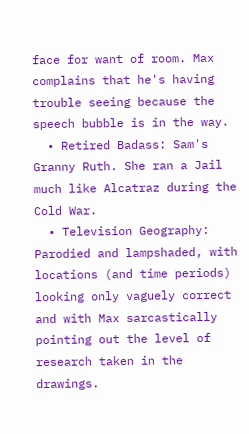face for want of room. Max complains that he's having trouble seeing because the speech bubble is in the way.
  • Retired Badass: Sam's Granny Ruth. She ran a Jail much like Alcatraz during the Cold War.
  • Television Geography: Parodied and lampshaded, with locations (and time periods) looking only vaguely correct and with Max sarcastically pointing out the level of research taken in the drawings.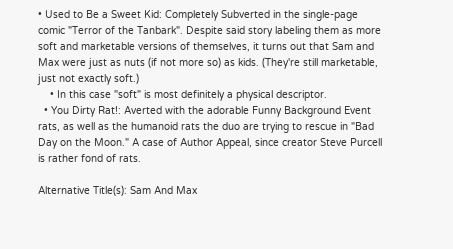• Used to Be a Sweet Kid: Completely Subverted in the single-page comic "Terror of the Tanbark". Despite said story labeling them as more soft and marketable versions of themselves, it turns out that Sam and Max were just as nuts (if not more so) as kids. (They're still marketable, just not exactly soft.)
    • In this case "soft" is most definitely a physical descriptor.
  • You Dirty Rat!: Averted with the adorable Funny Background Event rats, as well as the humanoid rats the duo are trying to rescue in "Bad Day on the Moon." A case of Author Appeal, since creator Steve Purcell is rather fond of rats.

Alternative Title(s): Sam And Max